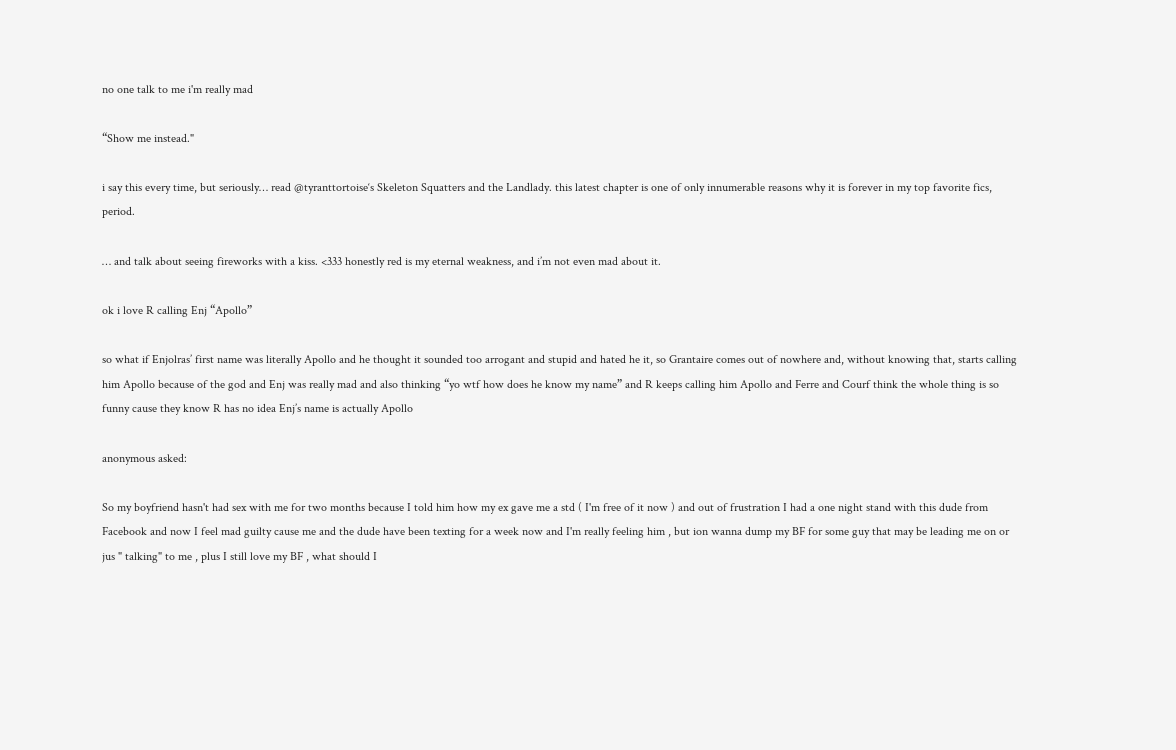no one talk to me i'm really mad

“Show me instead."

i say this every time, but seriously… read @tyranttortoise‘s Skeleton Squatters and the Landlady. this latest chapter is one of only innumerable reasons why it is forever in my top favorite fics, period.

… and talk about seeing fireworks with a kiss. <333 honestly red is my eternal weakness, and i’m not even mad about it.

ok i love R calling Enj “Apollo”

so what if Enjolras’ first name was literally Apollo and he thought it sounded too arrogant and stupid and hated he it, so Grantaire comes out of nowhere and, without knowing that, starts calling him Apollo because of the god and Enj was really mad and also thinking “yo wtf how does he know my name” and R keeps calling him Apollo and Ferre and Courf think the whole thing is so funny cause they know R has no idea Enj’s name is actually Apollo

anonymous asked:

So my boyfriend hasn't had sex with me for two months because I told him how my ex gave me a std ( I'm free of it now ) and out of frustration I had a one night stand with this dude from Facebook and now I feel mad guilty cause me and the dude have been texting for a week now and I'm really feeling him , but ion wanna dump my BF for some guy that may be leading me on or jus " talking" to me , plus I still love my BF , what should I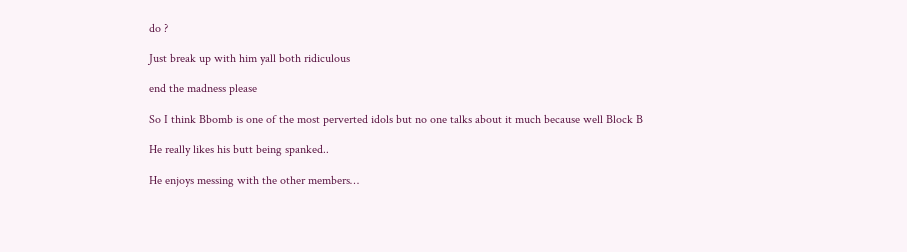do ?

Just break up with him yall both ridiculous

end the madness please

So I think Bbomb is one of the most perverted idols but no one talks about it much because well Block B

He really likes his butt being spanked..

He enjoys messing with the other members…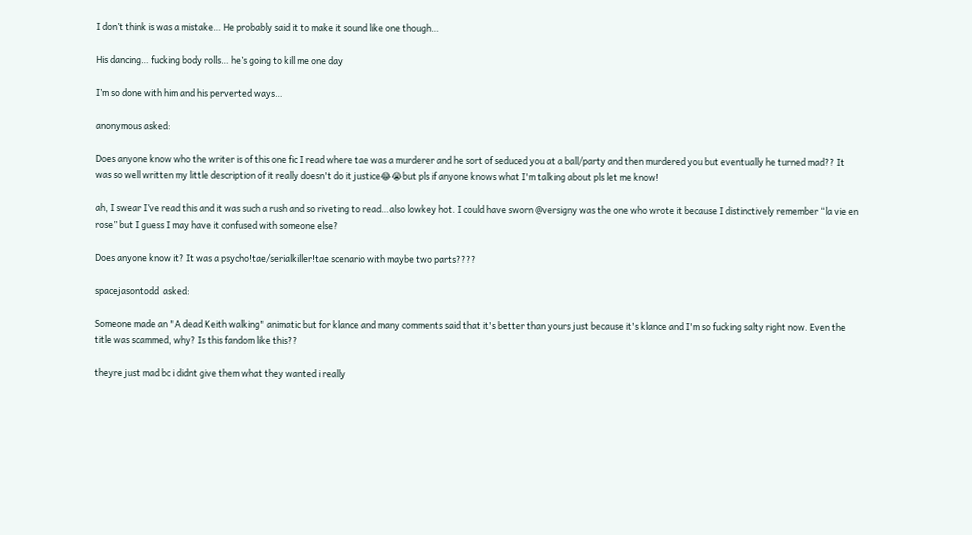I don’t think is was a mistake… He probably said it to make it sound like one though…

His dancing… fucking body rolls… he’s going to kill me one day

I’m so done with him and his perverted ways…

anonymous asked:

Does anyone know who the writer is of this one fic I read where tae was a murderer and he sort of seduced you at a ball/party and then murdered you but eventually he turned mad?? It was so well written my little description of it really doesn't do it justice😂😭but pls if anyone knows what I'm talking about pls let me know!

ah, I swear I’ve read this and it was such a rush and so riveting to read…also lowkey hot. I could have sworn @versigny was the one who wrote it because I distinctively remember “la vie en rose” but I guess I may have it confused with someone else?

Does anyone know it? It was a psycho!tae/serialkiller!tae scenario with maybe two parts????

spacejasontodd  asked:

Someone made an "A dead Keith walking" animatic but for klance and many comments said that it's better than yours just because it's klance and I'm so fucking salty right now. Even the title was scammed, why? Is this fandom like this??

theyre just mad bc i didnt give them what they wanted i really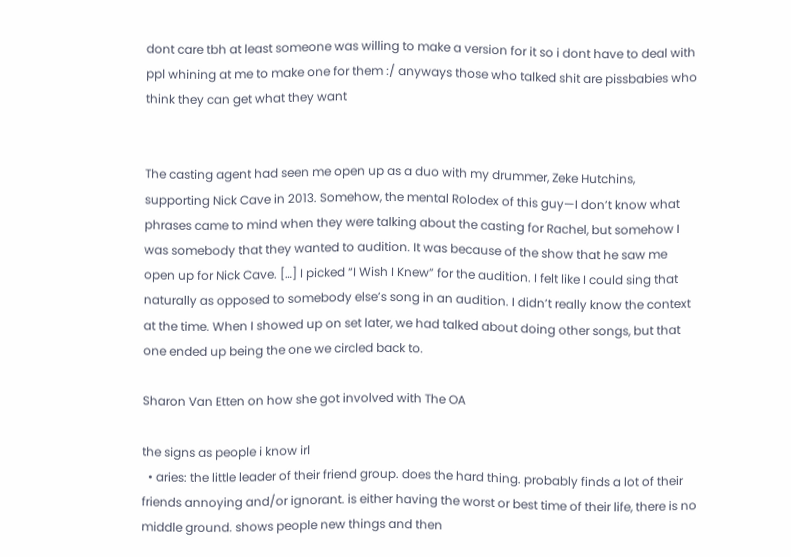dont care tbh at least someone was willing to make a version for it so i dont have to deal with ppl whining at me to make one for them :/ anyways those who talked shit are pissbabies who think they can get what they want


The casting agent had seen me open up as a duo with my drummer, Zeke Hutchins, supporting Nick Cave in 2013. Somehow, the mental Rolodex of this guy—I don’t know what phrases came to mind when they were talking about the casting for Rachel, but somehow I was somebody that they wanted to audition. It was because of the show that he saw me open up for Nick Cave. […] I picked “I Wish I Knew” for the audition. I felt like I could sing that naturally as opposed to somebody else’s song in an audition. I didn’t really know the context at the time. When I showed up on set later, we had talked about doing other songs, but that one ended up being the one we circled back to.

Sharon Van Etten on how she got involved with The OA

the signs as people i know irl
  • aries: the little leader of their friend group. does the hard thing. probably finds a lot of their friends annoying and/or ignorant. is either having the worst or best time of their life, there is no middle ground. shows people new things and then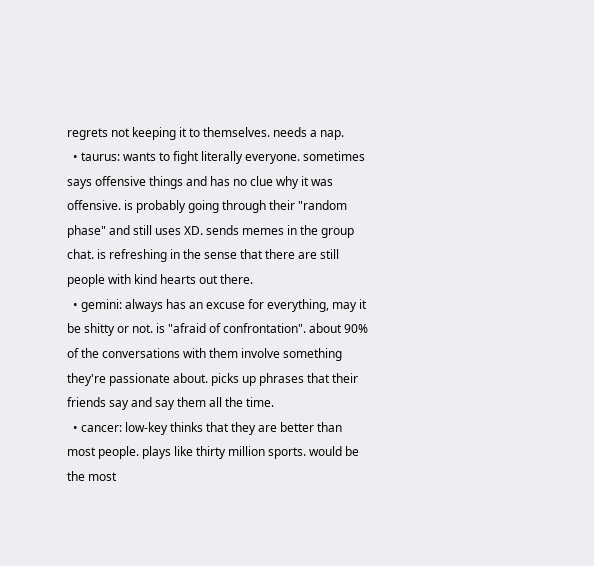regrets not keeping it to themselves. needs a nap.
  • taurus: wants to fight literally everyone. sometimes says offensive things and has no clue why it was offensive. is probably going through their "random phase" and still uses XD. sends memes in the group chat. is refreshing in the sense that there are still people with kind hearts out there.
  • gemini: always has an excuse for everything, may it be shitty or not. is "afraid of confrontation". about 90% of the conversations with them involve something they're passionate about. picks up phrases that their friends say and say them all the time.
  • cancer: low-key thinks that they are better than most people. plays like thirty million sports. would be the most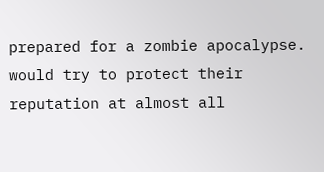prepared for a zombie apocalypse. would try to protect their reputation at almost all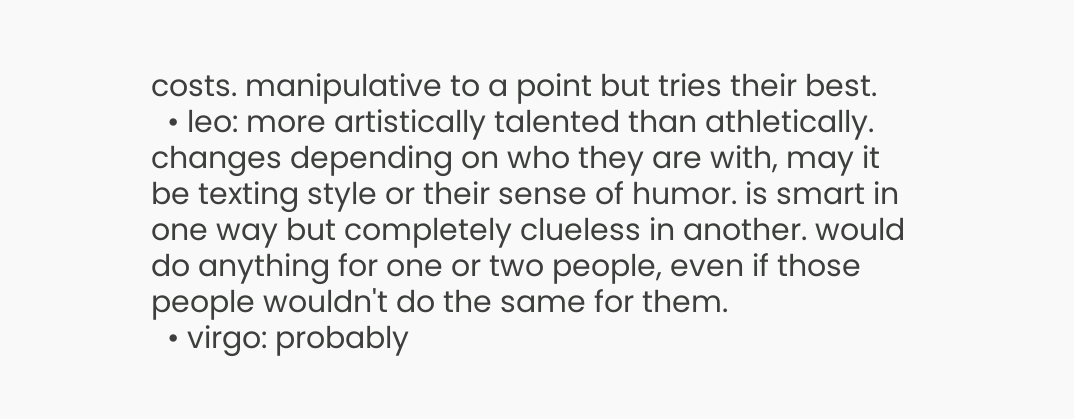costs. manipulative to a point but tries their best.
  • leo: more artistically talented than athletically. changes depending on who they are with, may it be texting style or their sense of humor. is smart in one way but completely clueless in another. would do anything for one or two people, even if those people wouldn't do the same for them.
  • virgo: probably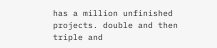has a million unfinished projects. double and then triple and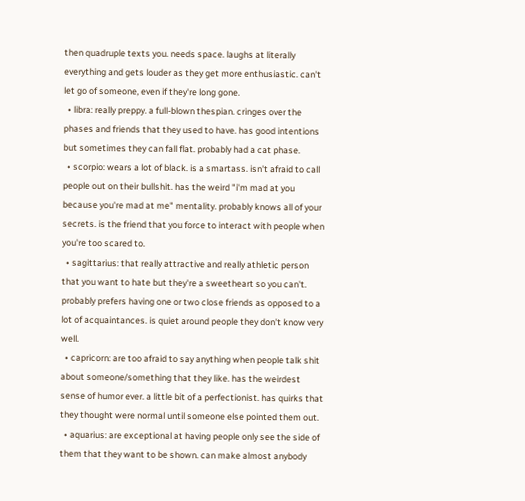then quadruple texts you. needs space. laughs at literally everything and gets louder as they get more enthusiastic. can't let go of someone, even if they're long gone.
  • libra: really preppy. a full-blown thespian. cringes over the phases and friends that they used to have. has good intentions but sometimes they can fall flat. probably had a cat phase.
  • scorpio: wears a lot of black. is a smartass. isn't afraid to call people out on their bullshit. has the weird "i'm mad at you because you're mad at me" mentality. probably knows all of your secrets. is the friend that you force to interact with people when you're too scared to.
  • sagittarius: that really attractive and really athletic person that you want to hate but they're a sweetheart so you can't. probably prefers having one or two close friends as opposed to a lot of acquaintances. is quiet around people they don't know very well.
  • capricorn: are too afraid to say anything when people talk shit about someone/something that they like. has the weirdest sense of humor ever. a little bit of a perfectionist. has quirks that they thought were normal until someone else pointed them out.
  • aquarius: are exceptional at having people only see the side of them that they want to be shown. can make almost anybody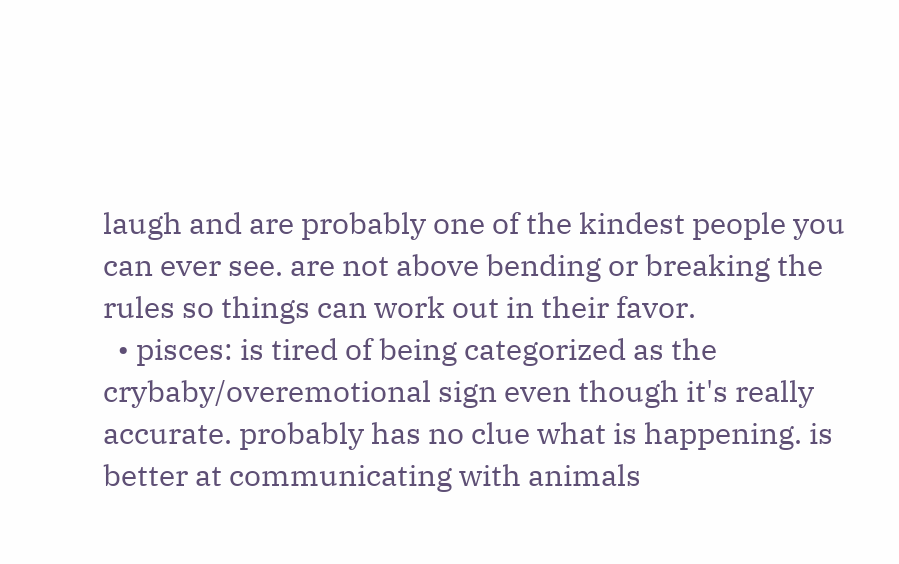laugh and are probably one of the kindest people you can ever see. are not above bending or breaking the rules so things can work out in their favor.
  • pisces: is tired of being categorized as the crybaby/overemotional sign even though it's really accurate. probably has no clue what is happening. is better at communicating with animals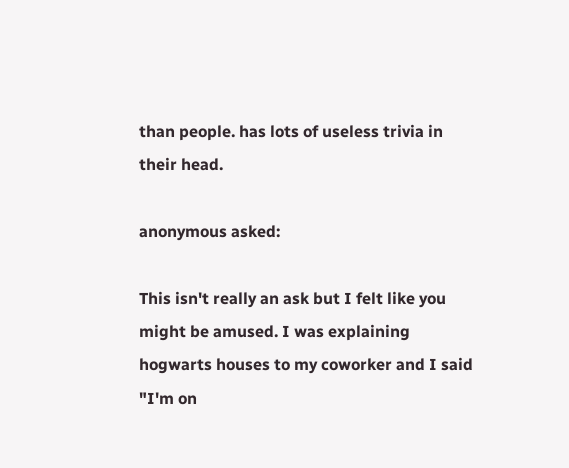than people. has lots of useless trivia in their head.

anonymous asked:

This isn't really an ask but I felt like you might be amused. I was explaining hogwarts houses to my coworker and I said "I'm on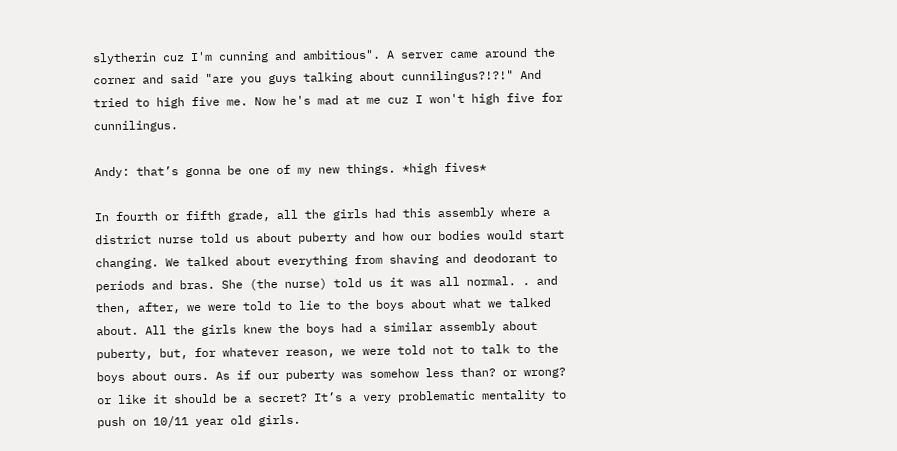slytherin cuz I'm cunning and ambitious". A server came around the corner and said "are you guys talking about cunnilingus?!?!" And tried to high five me. Now he's mad at me cuz I won't high five for cunnilingus.

Andy: that’s gonna be one of my new things. *high fives*

In fourth or fifth grade, all the girls had this assembly where a district nurse told us about puberty and how our bodies would start changing. We talked about everything from shaving and deodorant to periods and bras. She (the nurse) told us it was all normal. . and then, after, we were told to lie to the boys about what we talked about. All the girls knew the boys had a similar assembly about puberty, but, for whatever reason, we were told not to talk to the boys about ours. As if our puberty was somehow less than? or wrong? or like it should be a secret? It’s a very problematic mentality to push on 10/11 year old girls.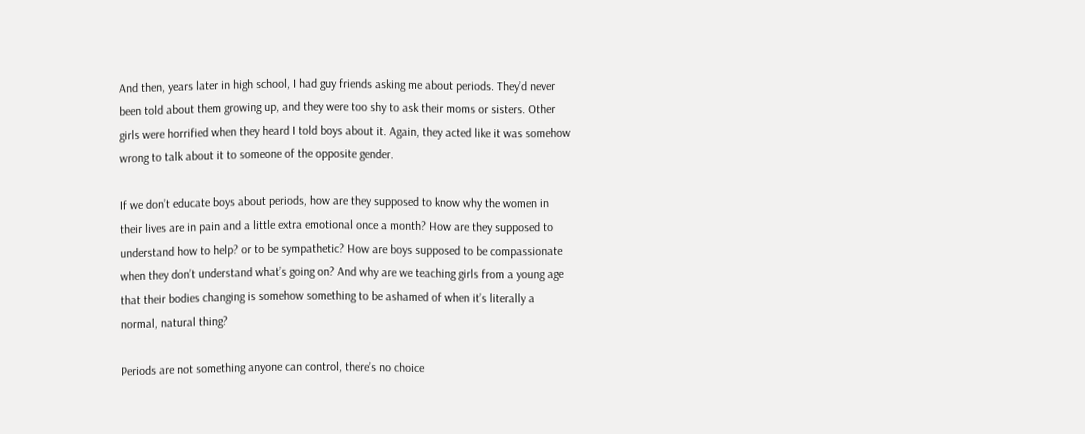And then, years later in high school, I had guy friends asking me about periods. They’d never been told about them growing up, and they were too shy to ask their moms or sisters. Other girls were horrified when they heard I told boys about it. Again, they acted like it was somehow wrong to talk about it to someone of the opposite gender.

If we don’t educate boys about periods, how are they supposed to know why the women in their lives are in pain and a little extra emotional once a month? How are they supposed to understand how to help? or to be sympathetic? How are boys supposed to be compassionate when they don’t understand what’s going on? And why are we teaching girls from a young age that their bodies changing is somehow something to be ashamed of when it’s literally a normal, natural thing?

Periods are not something anyone can control, there’s no choice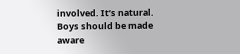involved. It’s natural. Boys should be made aware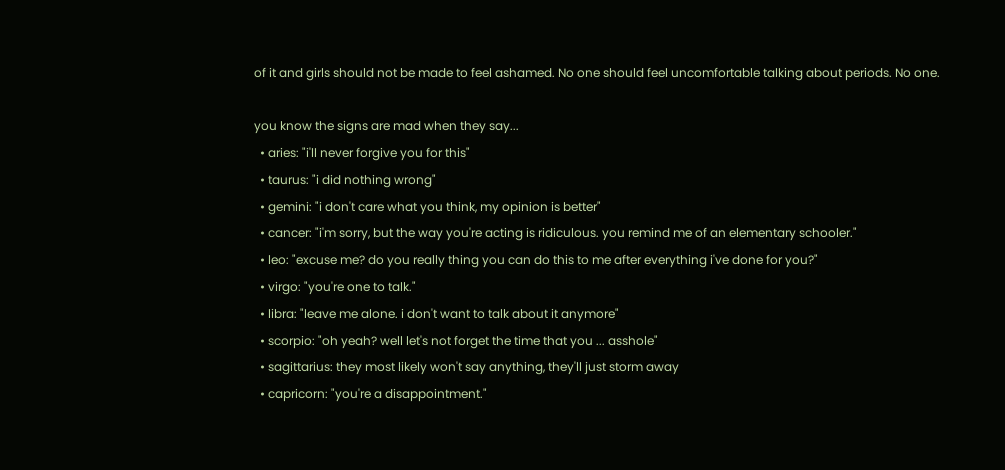of it and girls should not be made to feel ashamed. No one should feel uncomfortable talking about periods. No one.

you know the signs are mad when they say...
  • aries: "i'll never forgive you for this"
  • taurus: "i did nothing wrong"
  • gemini: "i don't care what you think, my opinion is better"
  • cancer: "i'm sorry, but the way you're acting is ridiculous. you remind me of an elementary schooler."
  • leo: "excuse me? do you really thing you can do this to me after everything i've done for you?"
  • virgo: "you're one to talk."
  • libra: "leave me alone. i don't want to talk about it anymore"
  • scorpio: "oh yeah? well let's not forget the time that you ... asshole"
  • sagittarius: they most likely won't say anything, they'll just storm away
  • capricorn: "you're a disappointment."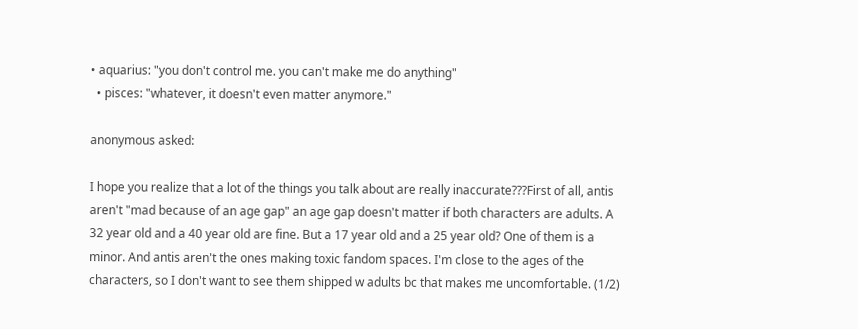• aquarius: "you don't control me. you can't make me do anything"
  • pisces: "whatever, it doesn't even matter anymore."

anonymous asked:

I hope you realize that a lot of the things you talk about are really inaccurate???First of all, antis aren't "mad because of an age gap" an age gap doesn't matter if both characters are adults. A 32 year old and a 40 year old are fine. But a 17 year old and a 25 year old? One of them is a minor. And antis aren't the ones making toxic fandom spaces. I'm close to the ages of the characters, so I don't want to see them shipped w adults bc that makes me uncomfortable. (1/2)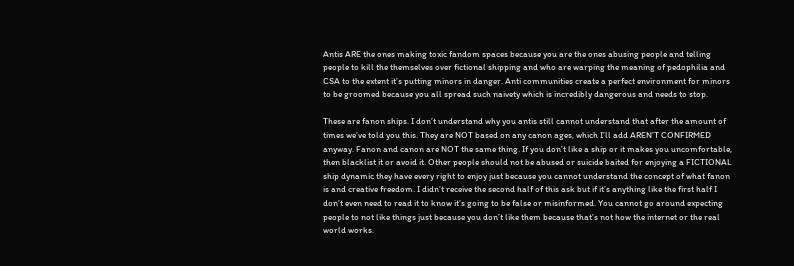Antis ARE the ones making toxic fandom spaces because you are the ones abusing people and telling people to kill the themselves over fictional shipping and who are warping the meaning of pedophilia and CSA to the extent it’s putting minors in danger. Anti communities create a perfect environment for minors to be groomed because you all spread such naivety which is incredibly dangerous and needs to stop.

These are fanon ships. I don’t understand why you antis still cannot understand that after the amount of times we’ve told you this. They are NOT based on any canon ages, which I’ll add AREN’T CONFIRMED anyway. Fanon and canon are NOT the same thing. If you don’t like a ship or it makes you uncomfortable, then blacklist it or avoid it. Other people should not be abused or suicide baited for enjoying a FICTIONAL ship dynamic they have every right to enjoy just because you cannot understand the concept of what fanon is and creative freedom. I didn’t receive the second half of this ask but if it’s anything like the first half I don’t even need to read it to know it’s going to be false or misinformed. You cannot go around expecting people to not like things just because you don’t like them because that’s not how the internet or the real world works.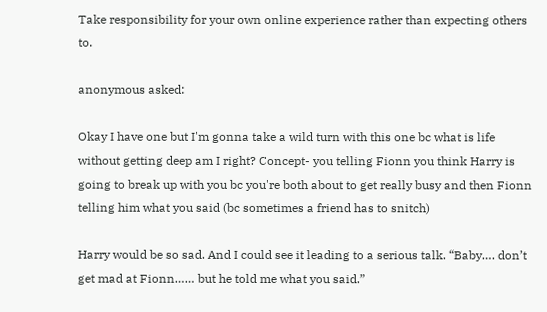Take responsibility for your own online experience rather than expecting others to.

anonymous asked:

Okay I have one but I'm gonna take a wild turn with this one bc what is life without getting deep am I right? Concept- you telling Fionn you think Harry is going to break up with you bc you're both about to get really busy and then Fionn telling him what you said (bc sometimes a friend has to snitch)

Harry would be so sad. And I could see it leading to a serious talk. “Baby…. don’t get mad at Fionn…… but he told me what you said.”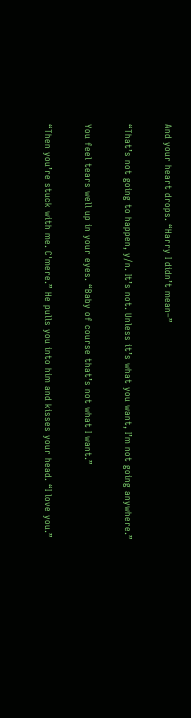And your heart drops. “Harry I didn’t mean–”

“That’s not going to happen, y/n. It’s not. Unless it’s what you want, I’m not going anywhere.”

You feel tears well up in your eyes. “Baby of course that’s not what I want.”

“Then you’re stuck with me. C'mere.” He pulls you into him and kisses your head. “I love you.”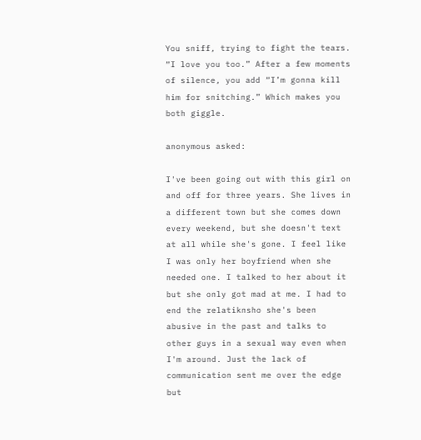You sniff, trying to fight the tears. “I love you too.” After a few moments of silence, you add “I’m gonna kill him for snitching.” Which makes you both giggle.

anonymous asked:

I've been going out with this girl on and off for three years. She lives in a different town but she comes down every weekend, but she doesn't text at all while she's gone. I feel like I was only her boyfriend when she needed one. I talked to her about it but she only got mad at me. I had to end the relatiknsho she's been abusive in the past and talks to other guys in a sexual way even when I'm around. Just the lack of communication sent me over the edge but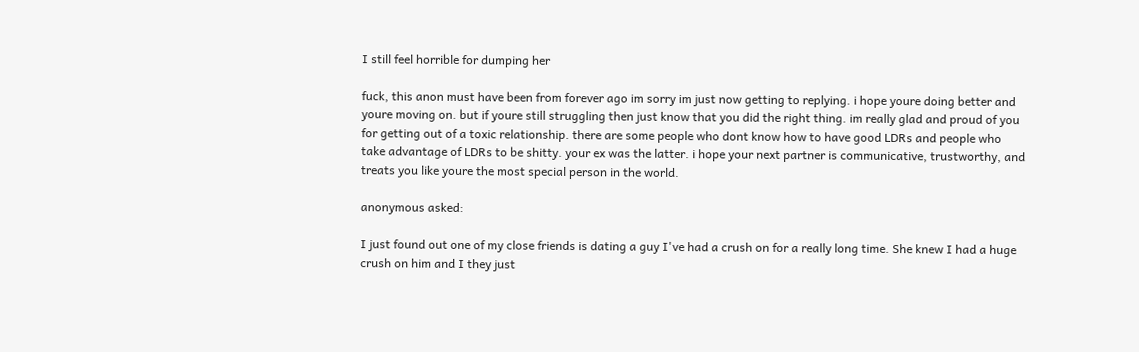I still feel horrible for dumping her

fuck, this anon must have been from forever ago im sorry im just now getting to replying. i hope youre doing better and youre moving on. but if youre still struggling then just know that you did the right thing. im really glad and proud of you for getting out of a toxic relationship. there are some people who dont know how to have good LDRs and people who take advantage of LDRs to be shitty. your ex was the latter. i hope your next partner is communicative, trustworthy, and treats you like youre the most special person in the world.

anonymous asked:

I just found out one of my close friends is dating a guy I've had a crush on for a really long time. She knew I had a huge crush on him and I they just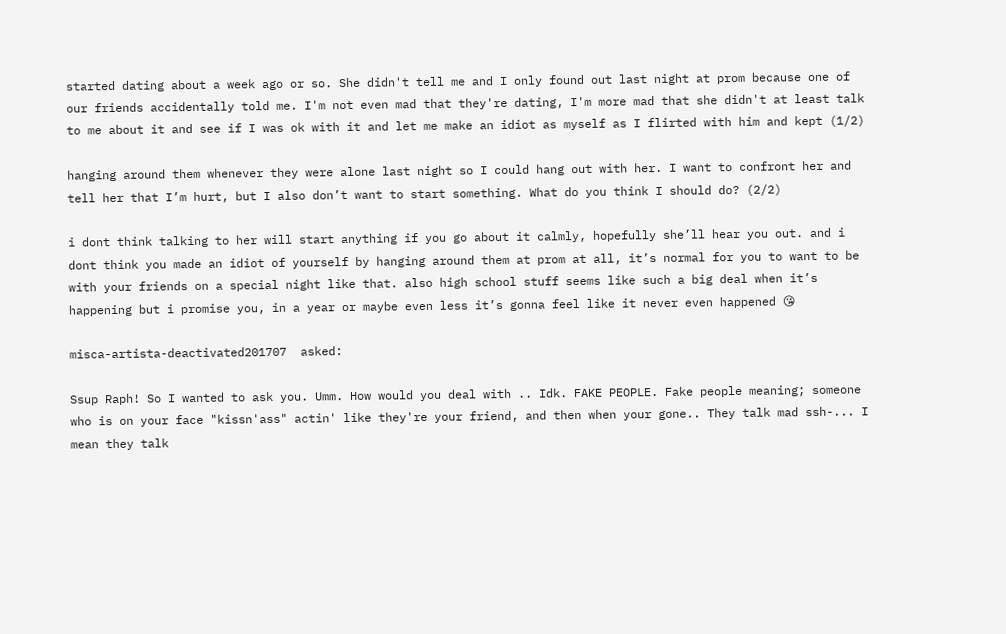started dating about a week ago or so. She didn't tell me and I only found out last night at prom because one of our friends accidentally told me. I'm not even mad that they're dating, I'm more mad that she didn't at least talk to me about it and see if I was ok with it and let me make an idiot as myself as I flirted with him and kept (1/2)

hanging around them whenever they were alone last night so I could hang out with her. I want to confront her and tell her that I’m hurt, but I also don’t want to start something. What do you think I should do? (2/2)

i dont think talking to her will start anything if you go about it calmly, hopefully she’ll hear you out. and i dont think you made an idiot of yourself by hanging around them at prom at all, it’s normal for you to want to be with your friends on a special night like that. also high school stuff seems like such a big deal when it’s happening but i promise you, in a year or maybe even less it’s gonna feel like it never even happened 😘

misca-artista-deactivated201707  asked:

Ssup Raph! So I wanted to ask you. Umm. How would you deal with .. Idk. FAKE PEOPLE. Fake people meaning; someone who is on your face "kissn'ass" actin' like they're your friend, and then when your gone.. They talk mad ssh-... I mean they talk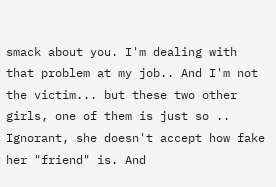smack about you. I'm dealing with that problem at my job.. And I'm not the victim... but these two other girls, one of them is just so .. Ignorant, she doesn't accept how fake her "friend" is. And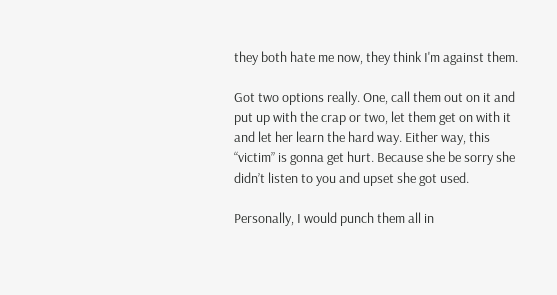they both hate me now, they think I'm against them.

Got two options really. One, call them out on it and put up with the crap or two, let them get on with it and let her learn the hard way. Either way, this “victim” is gonna get hurt. Because she be sorry she didn’t listen to you and upset she got used.

Personally, I would punch them all in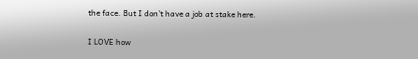the face. But I don’t have a job at stake here.

I LOVE how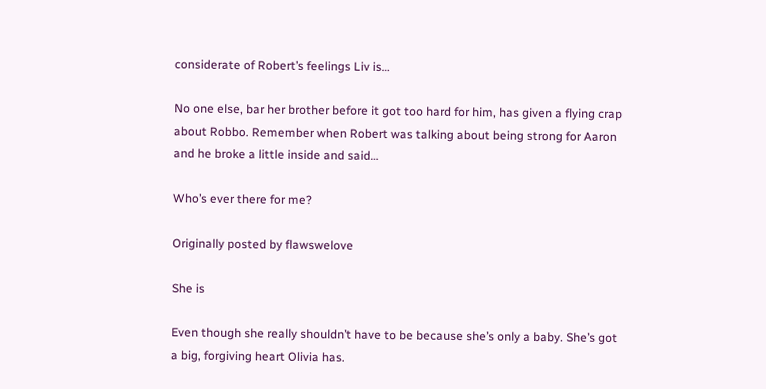considerate of Robert’s feelings Liv is…

No one else, bar her brother before it got too hard for him, has given a flying crap about Robbo. Remember when Robert was talking about being strong for Aaron and he broke a little inside and said…

Who’s ever there for me?

Originally posted by flawswelove

She is

Even though she really shouldn’t have to be because she’s only a baby. She’s got a big, forgiving heart Olivia has.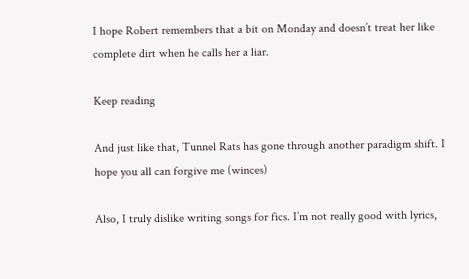I hope Robert remembers that a bit on Monday and doesn’t treat her like complete dirt when he calls her a liar.

Keep reading

And just like that, Tunnel Rats has gone through another paradigm shift. I hope you all can forgive me (winces)

Also, I truly dislike writing songs for fics. I’m not really good with lyrics,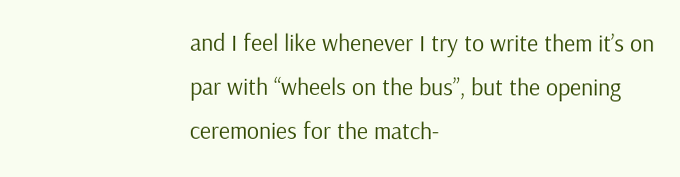and I feel like whenever I try to write them it’s on par with “wheels on the bus”, but the opening ceremonies for the match-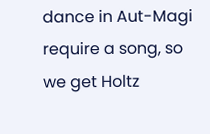dance in Aut-Magi require a song, so we get Holtz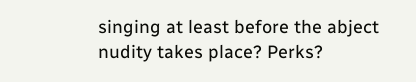singing at least before the abject nudity takes place? Perks?